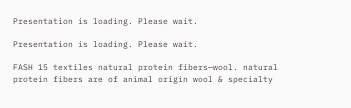Presentation is loading. Please wait.

Presentation is loading. Please wait.

FASH 15 textiles natural protein fibers—wool. natural protein fibers are of animal origin wool & specialty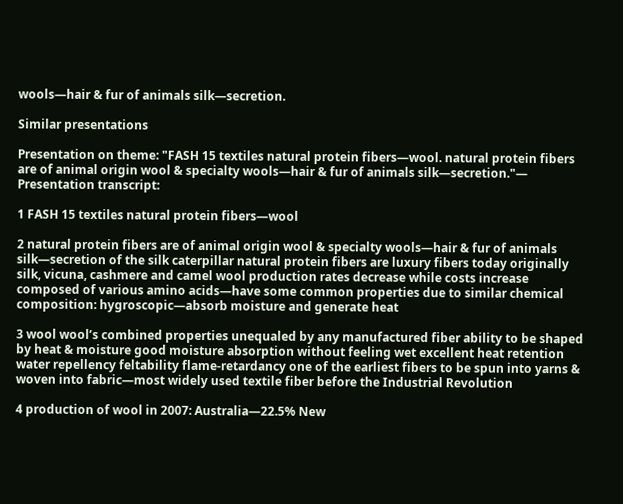wools—hair & fur of animals silk—secretion.

Similar presentations

Presentation on theme: "FASH 15 textiles natural protein fibers—wool. natural protein fibers are of animal origin wool & specialty wools—hair & fur of animals silk—secretion."— Presentation transcript:

1 FASH 15 textiles natural protein fibers—wool

2 natural protein fibers are of animal origin wool & specialty wools—hair & fur of animals silk—secretion of the silk caterpillar natural protein fibers are luxury fibers today originally silk, vicuna, cashmere and camel wool production rates decrease while costs increase composed of various amino acids—have some common properties due to similar chemical composition: hygroscopic—absorb moisture and generate heat

3 wool wool’s combined properties unequaled by any manufactured fiber ability to be shaped by heat & moisture good moisture absorption without feeling wet excellent heat retention water repellency feltability flame-retardancy one of the earliest fibers to be spun into yarns & woven into fabric—most widely used textile fiber before the Industrial Revolution

4 production of wool in 2007: Australia—22.5% New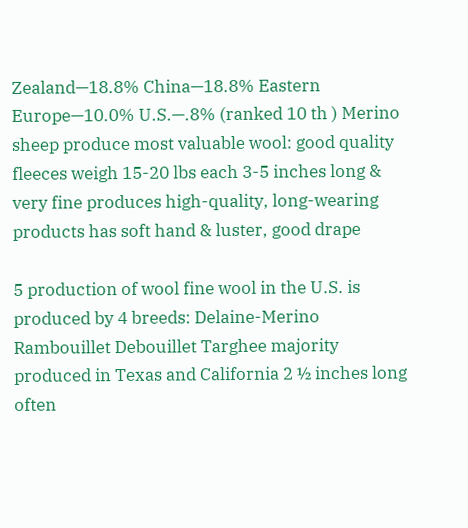Zealand—18.8% China—18.8% Eastern Europe—10.0% U.S.—.8% (ranked 10 th ) Merino sheep produce most valuable wool: good quality fleeces weigh 15-20 lbs each 3-5 inches long & very fine produces high-quality, long-wearing products has soft hand & luster, good drape

5 production of wool fine wool in the U.S. is produced by 4 breeds: Delaine-Merino Rambouillet Debouillet Targhee majority produced in Texas and California 2 ½ inches long often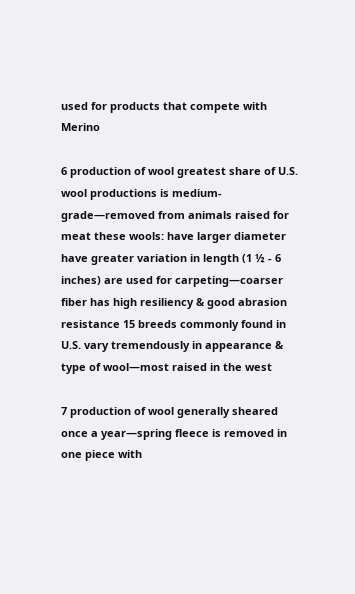used for products that compete with Merino

6 production of wool greatest share of U.S. wool productions is medium- grade—removed from animals raised for meat these wools: have larger diameter have greater variation in length (1 ½ - 6 inches) are used for carpeting—coarser fiber has high resiliency & good abrasion resistance 15 breeds commonly found in U.S. vary tremendously in appearance & type of wool—most raised in the west

7 production of wool generally sheared once a year—spring fleece is removed in one piece with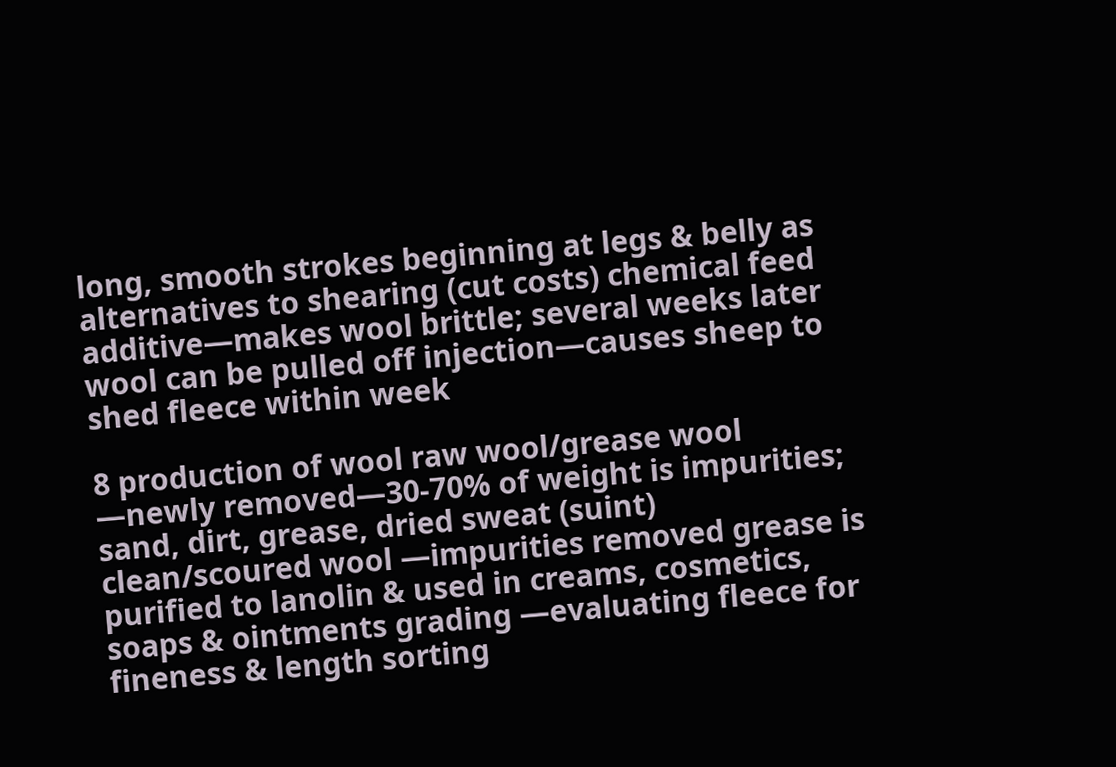long, smooth strokes beginning at legs & belly as alternatives to shearing (cut costs) chemical feed additive—makes wool brittle; several weeks later wool can be pulled off injection—causes sheep to shed fleece within week

8 production of wool raw wool/grease wool —newly removed—30-70% of weight is impurities; sand, dirt, grease, dried sweat (suint) clean/scoured wool —impurities removed grease is purified to lanolin & used in creams, cosmetics, soaps & ointments grading —evaluating fleece for fineness & length sorting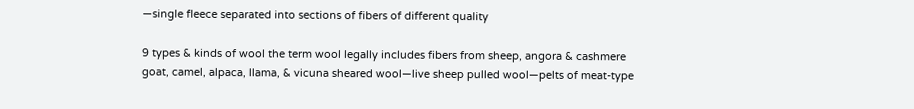—single fleece separated into sections of fibers of different quality

9 types & kinds of wool the term wool legally includes fibers from sheep, angora & cashmere goat, camel, alpaca, llama, & vicuna sheared wool—live sheep pulled wool—pelts of meat-type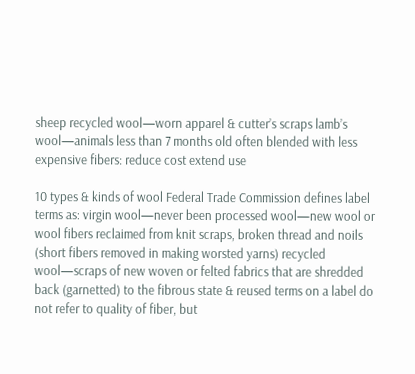sheep recycled wool—worn apparel & cutter’s scraps lamb’s wool—animals less than 7 months old often blended with less expensive fibers: reduce cost extend use

10 types & kinds of wool Federal Trade Commission defines label terms as: virgin wool—never been processed wool—new wool or wool fibers reclaimed from knit scraps, broken thread and noils (short fibers removed in making worsted yarns) recycled wool—scraps of new woven or felted fabrics that are shredded back (garnetted) to the fibrous state & reused terms on a label do not refer to quality of fiber, but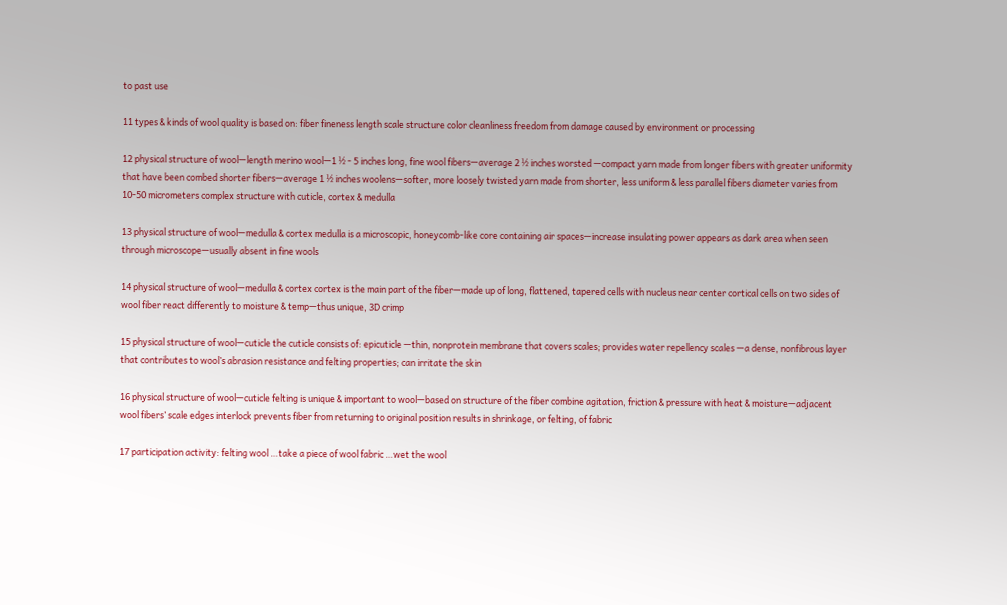to past use

11 types & kinds of wool quality is based on: fiber fineness length scale structure color cleanliness freedom from damage caused by environment or processing

12 physical structure of wool—length merino wool—1 ½ - 5 inches long, fine wool fibers—average 2 ½ inches worsted —compact yarn made from longer fibers with greater uniformity that have been combed shorter fibers—average 1 ½ inches woolens—softer, more loosely twisted yarn made from shorter, less uniform & less parallel fibers diameter varies from 10-50 micrometers complex structure with cuticle, cortex & medulla

13 physical structure of wool—medulla & cortex medulla is a microscopic, honeycomb-like core containing air spaces—increase insulating power appears as dark area when seen through microscope—usually absent in fine wools

14 physical structure of wool—medulla & cortex cortex is the main part of the fiber—made up of long, flattened, tapered cells with nucleus near center cortical cells on two sides of wool fiber react differently to moisture & temp—thus unique, 3D crimp

15 physical structure of wool—cuticle the cuticle consists of: epicuticle —thin, nonprotein membrane that covers scales; provides water repellency scales —a dense, nonfibrous layer that contributes to wool’s abrasion resistance and felting properties; can irritate the skin

16 physical structure of wool—cuticle felting is unique & important to wool—based on structure of the fiber combine agitation, friction & pressure with heat & moisture—adjacent wool fibers’ scale edges interlock prevents fiber from returning to original position results in shrinkage, or felting, of fabric

17 participation activity: felting wool …take a piece of wool fabric …wet the wool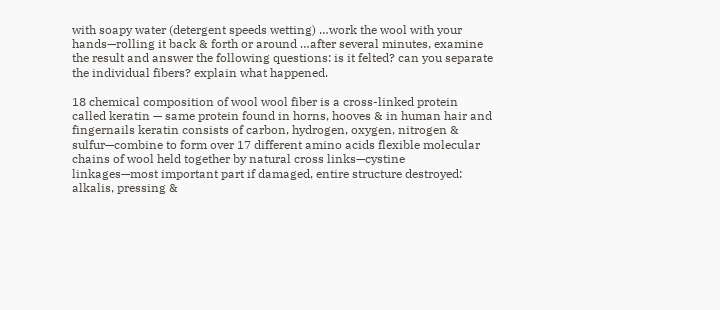with soapy water (detergent speeds wetting) …work the wool with your hands—rolling it back & forth or around …after several minutes, examine the result and answer the following questions: is it felted? can you separate the individual fibers? explain what happened.

18 chemical composition of wool wool fiber is a cross-linked protein called keratin — same protein found in horns, hooves & in human hair and fingernails keratin consists of carbon, hydrogen, oxygen, nitrogen & sulfur—combine to form over 17 different amino acids flexible molecular chains of wool held together by natural cross links—cystine linkages—most important part if damaged, entire structure destroyed: alkalis, pressing &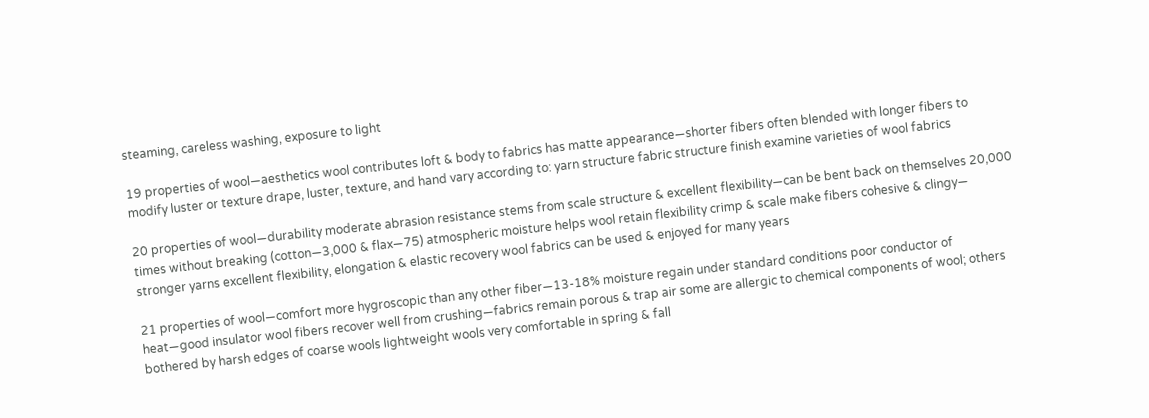steaming, careless washing, exposure to light

19 properties of wool—aesthetics wool contributes loft & body to fabrics has matte appearance—shorter fibers often blended with longer fibers to modify luster or texture drape, luster, texture, and hand vary according to: yarn structure fabric structure finish examine varieties of wool fabrics

20 properties of wool—durability moderate abrasion resistance stems from scale structure & excellent flexibility—can be bent back on themselves 20,000 times without breaking (cotton—3,000 & flax—75) atmospheric moisture helps wool retain flexibility crimp & scale make fibers cohesive & clingy— stronger yarns excellent flexibility, elongation & elastic recovery wool fabrics can be used & enjoyed for many years

21 properties of wool—comfort more hygroscopic than any other fiber—13-18% moisture regain under standard conditions poor conductor of heat—good insulator wool fibers recover well from crushing—fabrics remain porous & trap air some are allergic to chemical components of wool; others bothered by harsh edges of coarse wools lightweight wools very comfortable in spring & fall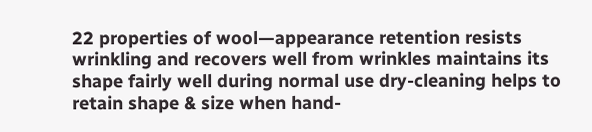22 properties of wool—appearance retention resists wrinkling and recovers well from wrinkles maintains its shape fairly well during normal use dry-cleaning helps to retain shape & size when hand-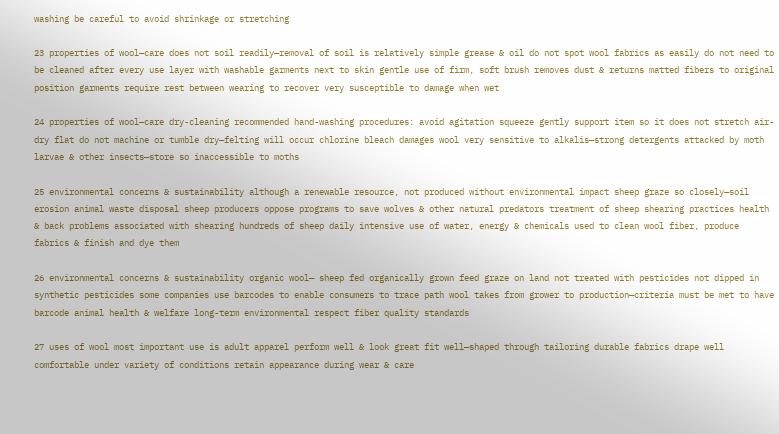washing be careful to avoid shrinkage or stretching

23 properties of wool—care does not soil readily—removal of soil is relatively simple grease & oil do not spot wool fabrics as easily do not need to be cleaned after every use layer with washable garments next to skin gentle use of firm, soft brush removes dust & returns matted fibers to original position garments require rest between wearing to recover very susceptible to damage when wet

24 properties of wool—care dry-cleaning recommended hand-washing procedures: avoid agitation squeeze gently support item so it does not stretch air-dry flat do not machine or tumble dry—felting will occur chlorine bleach damages wool very sensitive to alkalis—strong detergents attacked by moth larvae & other insects—store so inaccessible to moths

25 environmental concerns & sustainability although a renewable resource, not produced without environmental impact sheep graze so closely—soil erosion animal waste disposal sheep producers oppose programs to save wolves & other natural predators treatment of sheep shearing practices health & back problems associated with shearing hundreds of sheep daily intensive use of water, energy & chemicals used to clean wool fiber, produce fabrics & finish and dye them

26 environmental concerns & sustainability organic wool— sheep fed organically grown feed graze on land not treated with pesticides not dipped in synthetic pesticides some companies use barcodes to enable consumers to trace path wool takes from grower to production—criteria must be met to have barcode animal health & welfare long-term environmental respect fiber quality standards

27 uses of wool most important use is adult apparel perform well & look great fit well—shaped through tailoring durable fabrics drape well comfortable under variety of conditions retain appearance during wear & care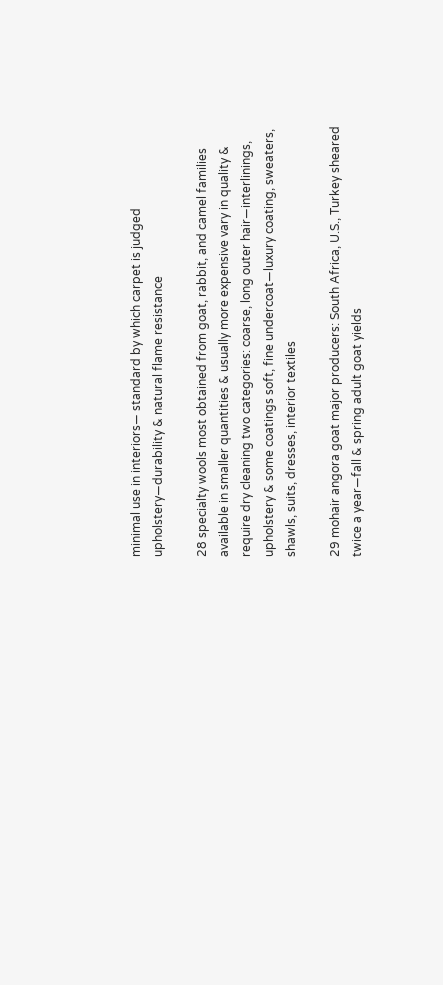minimal use in interiors— standard by which carpet is judged upholstery—durability & natural flame resistance

28 specialty wools most obtained from goat, rabbit, and camel families available in smaller quantities & usually more expensive vary in quality & require dry cleaning two categories: coarse, long outer hair—interlinings, upholstery & some coatings soft, fine undercoat—luxury coating, sweaters, shawls, suits, dresses, interior textiles

29 mohair angora goat major producers: South Africa, U.S., Turkey sheared twice a year—fall & spring adult goat yields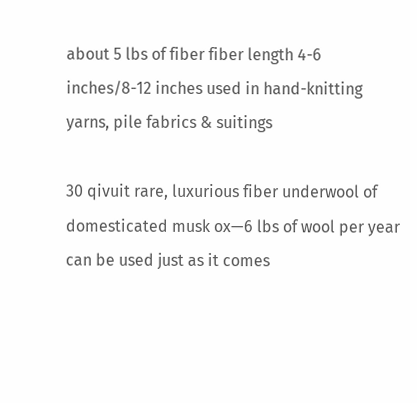about 5 lbs of fiber fiber length 4-6 inches/8-12 inches used in hand-knitting yarns, pile fabrics & suitings

30 qivuit rare, luxurious fiber underwool of domesticated musk ox—6 lbs of wool per year can be used just as it comes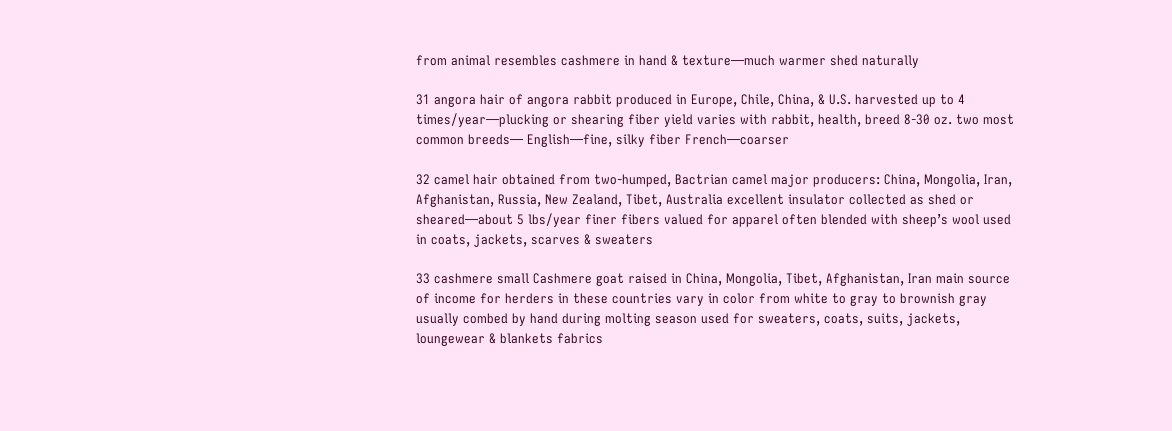from animal resembles cashmere in hand & texture—much warmer shed naturally

31 angora hair of angora rabbit produced in Europe, Chile, China, & U.S. harvested up to 4 times/year—plucking or shearing fiber yield varies with rabbit, health, breed 8-30 oz. two most common breeds— English—fine, silky fiber French—coarser

32 camel hair obtained from two-humped, Bactrian camel major producers: China, Mongolia, Iran, Afghanistan, Russia, New Zealand, Tibet, Australia excellent insulator collected as shed or sheared—about 5 lbs/year finer fibers valued for apparel often blended with sheep’s wool used in coats, jackets, scarves & sweaters

33 cashmere small Cashmere goat raised in China, Mongolia, Tibet, Afghanistan, Iran main source of income for herders in these countries vary in color from white to gray to brownish gray usually combed by hand during molting season used for sweaters, coats, suits, jackets, loungewear & blankets fabrics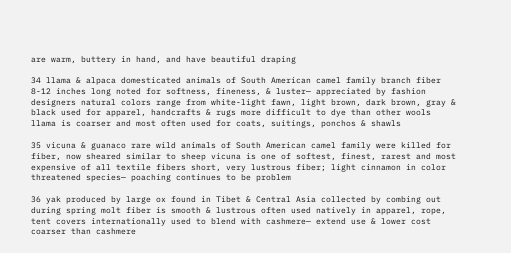are warm, buttery in hand, and have beautiful draping

34 llama & alpaca domesticated animals of South American camel family branch fiber 8-12 inches long noted for softness, fineness, & luster— appreciated by fashion designers natural colors range from white-light fawn, light brown, dark brown, gray & black used for apparel, handcrafts & rugs more difficult to dye than other wools llama is coarser and most often used for coats, suitings, ponchos & shawls

35 vicuna & guanaco rare wild animals of South American camel family were killed for fiber, now sheared similar to sheep vicuna is one of softest, finest, rarest and most expensive of all textile fibers short, very lustrous fiber; light cinnamon in color threatened species— poaching continues to be problem

36 yak produced by large ox found in Tibet & Central Asia collected by combing out during spring molt fiber is smooth & lustrous often used natively in apparel, rope, tent covers internationally used to blend with cashmere— extend use & lower cost coarser than cashmere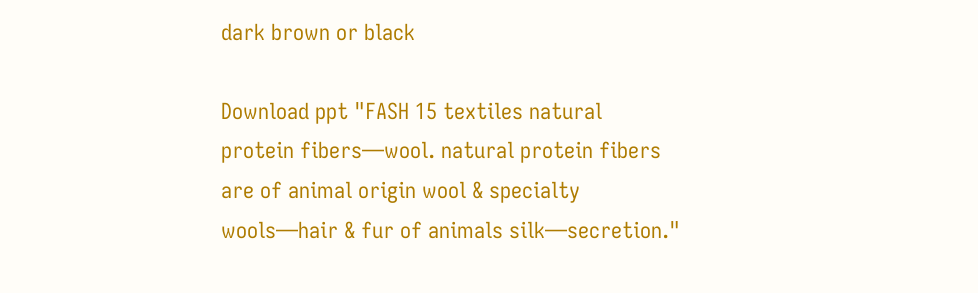dark brown or black

Download ppt "FASH 15 textiles natural protein fibers—wool. natural protein fibers are of animal origin wool & specialty wools—hair & fur of animals silk—secretion."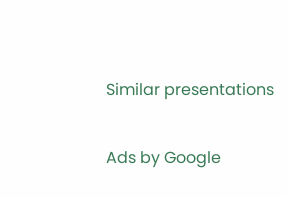Similar presentations

Ads by Google